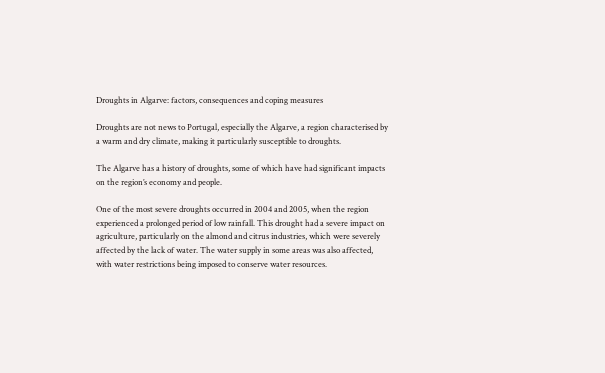Droughts in Algarve: factors, consequences and coping measures

Droughts are not news to Portugal, especially the Algarve, a region characterised by a warm and dry climate, making it particularly susceptible to droughts.

The Algarve has a history of droughts, some of which have had significant impacts on the region’s economy and people.

One of the most severe droughts occurred in 2004 and 2005, when the region experienced a prolonged period of low rainfall. This drought had a severe impact on agriculture, particularly on the almond and citrus industries, which were severely affected by the lack of water. The water supply in some areas was also affected, with water restrictions being imposed to conserve water resources.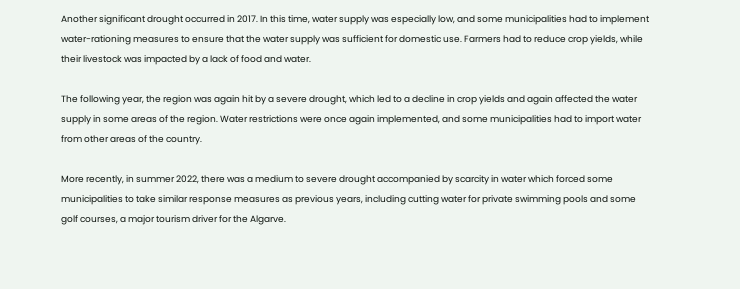Another significant drought occurred in 2017. In this time, water supply was especially low, and some municipalities had to implement water-rationing measures to ensure that the water supply was sufficient for domestic use. Farmers had to reduce crop yields, while their livestock was impacted by a lack of food and water.

The following year, the region was again hit by a severe drought, which led to a decline in crop yields and again affected the water supply in some areas of the region. Water restrictions were once again implemented, and some municipalities had to import water from other areas of the country.

More recently, in summer 2022, there was a medium to severe drought accompanied by scarcity in water which forced some municipalities to take similar response measures as previous years, including cutting water for private swimming pools and some golf courses, a major tourism driver for the Algarve.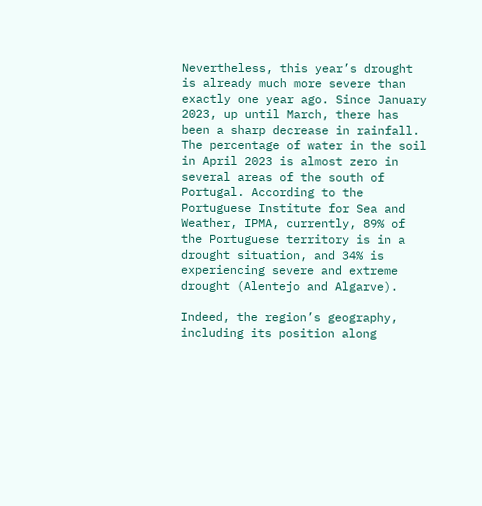Nevertheless, this year’s drought is already much more severe than exactly one year ago. Since January 2023, up until March, there has been a sharp decrease in rainfall. The percentage of water in the soil in April 2023 is almost zero in several areas of the south of Portugal. According to the Portuguese Institute for Sea and Weather, IPMA, currently, 89% of the Portuguese territory is in a drought situation, and 34% is experiencing severe and extreme drought (Alentejo and Algarve).

Indeed, the region’s geography, including its position along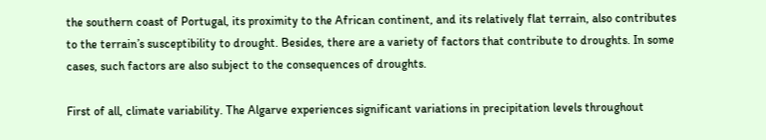the southern coast of Portugal, its proximity to the African continent, and its relatively flat terrain, also contributes to the terrain’s susceptibility to drought. Besides, there are a variety of factors that contribute to droughts. In some cases, such factors are also subject to the consequences of droughts.

First of all, climate variability. The Algarve experiences significant variations in precipitation levels throughout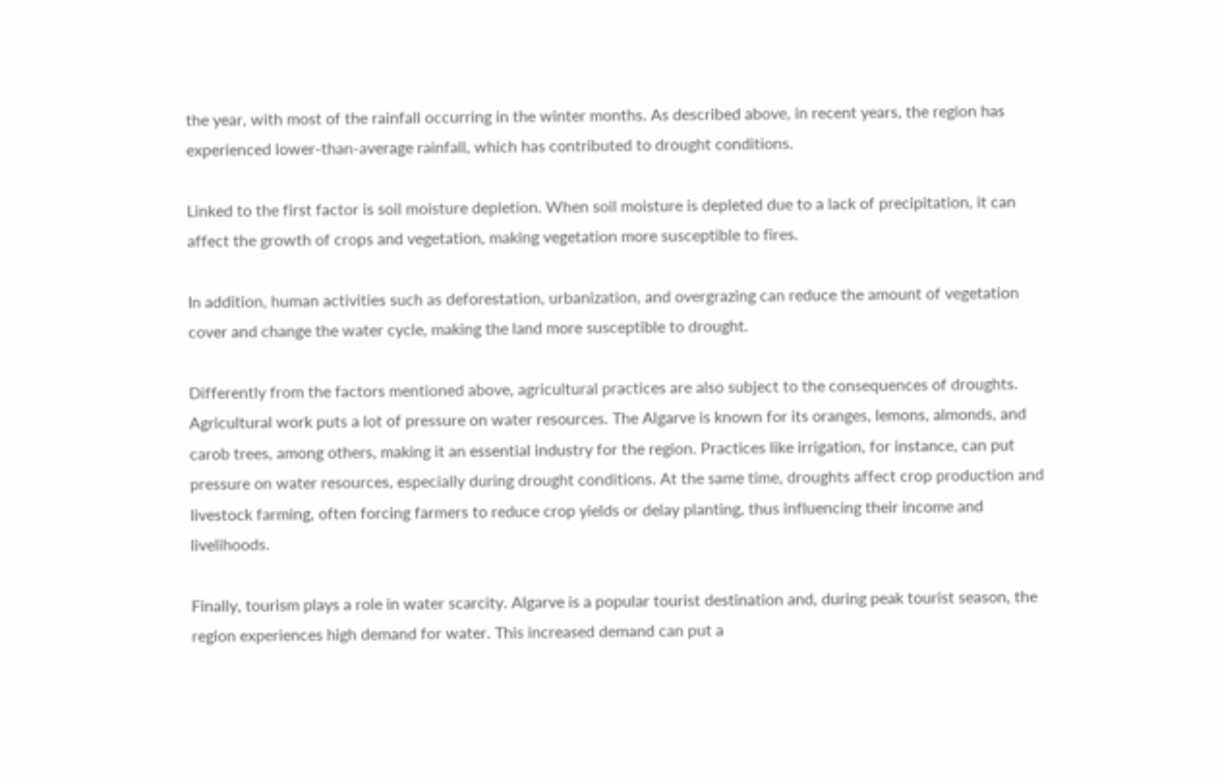the year, with most of the rainfall occurring in the winter months. As described above, in recent years, the region has experienced lower-than-average rainfall, which has contributed to drought conditions.

Linked to the first factor is soil moisture depletion. When soil moisture is depleted due to a lack of precipitation, it can affect the growth of crops and vegetation, making vegetation more susceptible to fires.

In addition, human activities such as deforestation, urbanization, and overgrazing can reduce the amount of vegetation cover and change the water cycle, making the land more susceptible to drought.

Differently from the factors mentioned above, agricultural practices are also subject to the consequences of droughts. Agricultural work puts a lot of pressure on water resources. The Algarve is known for its oranges, lemons, almonds, and carob trees, among others, making it an essential industry for the region. Practices like irrigation, for instance, can put pressure on water resources, especially during drought conditions. At the same time, droughts affect crop production and livestock farming, often forcing farmers to reduce crop yields or delay planting, thus influencing their income and livelihoods.

Finally, tourism plays a role in water scarcity. Algarve is a popular tourist destination and, during peak tourist season, the region experiences high demand for water. This increased demand can put a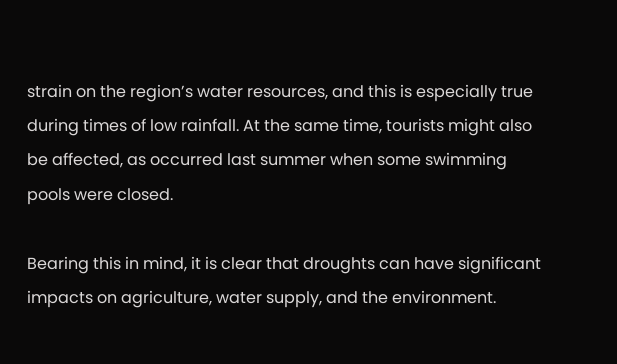strain on the region’s water resources, and this is especially true during times of low rainfall. At the same time, tourists might also be affected, as occurred last summer when some swimming pools were closed.

Bearing this in mind, it is clear that droughts can have significant impacts on agriculture, water supply, and the environment.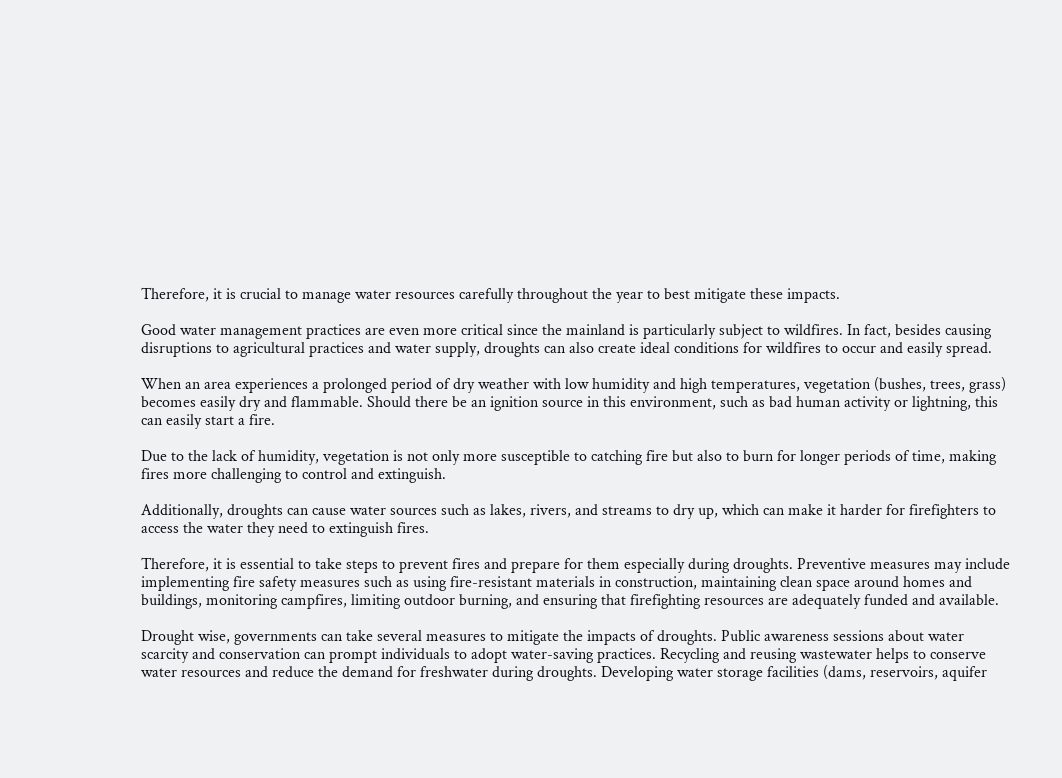Therefore, it is crucial to manage water resources carefully throughout the year to best mitigate these impacts.

Good water management practices are even more critical since the mainland is particularly subject to wildfires. In fact, besides causing disruptions to agricultural practices and water supply, droughts can also create ideal conditions for wildfires to occur and easily spread.

When an area experiences a prolonged period of dry weather with low humidity and high temperatures, vegetation (bushes, trees, grass) becomes easily dry and flammable. Should there be an ignition source in this environment, such as bad human activity or lightning, this can easily start a fire.

Due to the lack of humidity, vegetation is not only more susceptible to catching fire but also to burn for longer periods of time, making fires more challenging to control and extinguish.

Additionally, droughts can cause water sources such as lakes, rivers, and streams to dry up, which can make it harder for firefighters to access the water they need to extinguish fires.

Therefore, it is essential to take steps to prevent fires and prepare for them especially during droughts. Preventive measures may include implementing fire safety measures such as using fire-resistant materials in construction, maintaining clean space around homes and buildings, monitoring campfires, limiting outdoor burning, and ensuring that firefighting resources are adequately funded and available.

Drought wise, governments can take several measures to mitigate the impacts of droughts. Public awareness sessions about water scarcity and conservation can prompt individuals to adopt water-saving practices. Recycling and reusing wastewater helps to conserve water resources and reduce the demand for freshwater during droughts. Developing water storage facilities (dams, reservoirs, aquifer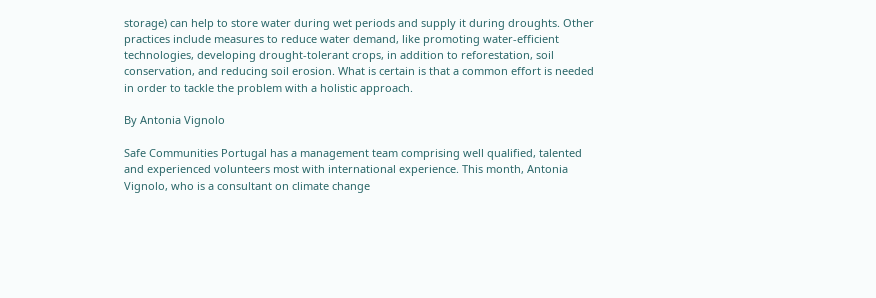storage) can help to store water during wet periods and supply it during droughts. Other practices include measures to reduce water demand, like promoting water-efficient technologies, developing drought-tolerant crops, in addition to reforestation, soil conservation, and reducing soil erosion. What is certain is that a common effort is needed in order to tackle the problem with a holistic approach.

By Antonia Vignolo

Safe Communities Portugal has a management team comprising well qualified, talented and experienced volunteers most with international experience. This month, Antonia Vignolo, who is a consultant on climate change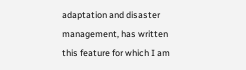adaptation and disaster management, has written this feature for which I am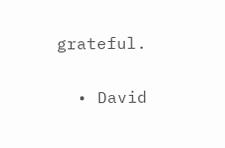grateful.

  • David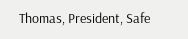Thomas, President, Safe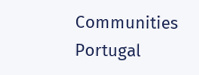Communities Portugal